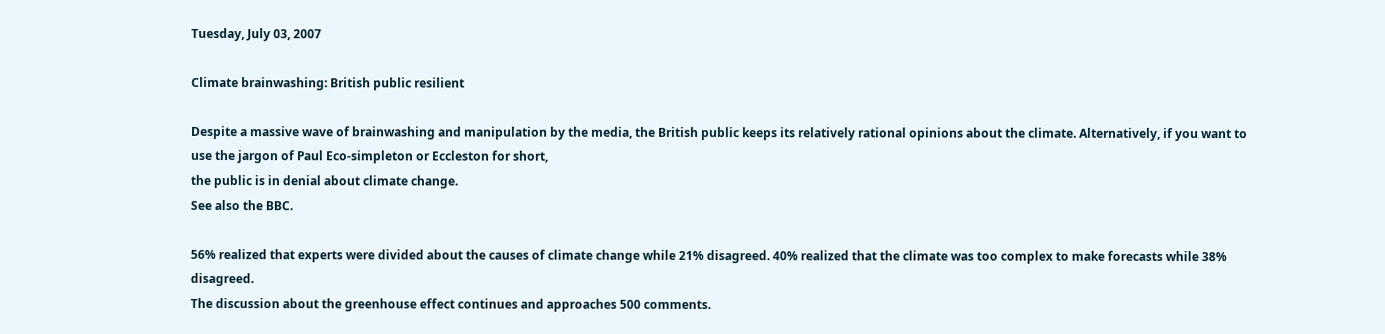Tuesday, July 03, 2007

Climate brainwashing: British public resilient

Despite a massive wave of brainwashing and manipulation by the media, the British public keeps its relatively rational opinions about the climate. Alternatively, if you want to use the jargon of Paul Eco-simpleton or Eccleston for short,
the public is in denial about climate change.
See also the BBC.

56% realized that experts were divided about the causes of climate change while 21% disagreed. 40% realized that the climate was too complex to make forecasts while 38% disagreed.
The discussion about the greenhouse effect continues and approaches 500 comments.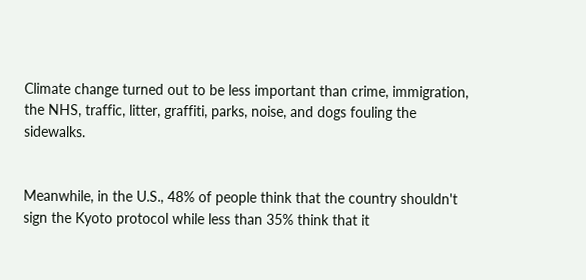Climate change turned out to be less important than crime, immigration, the NHS, traffic, litter, graffiti, parks, noise, and dogs fouling the sidewalks.


Meanwhile, in the U.S., 48% of people think that the country shouldn't sign the Kyoto protocol while less than 35% think that it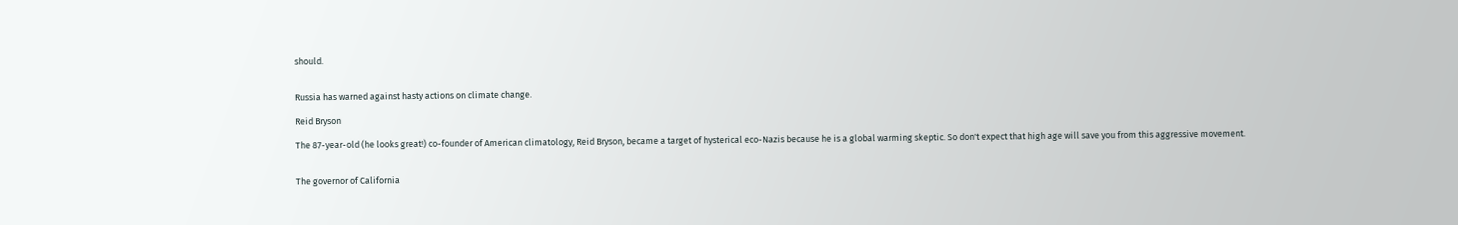should.


Russia has warned against hasty actions on climate change.

Reid Bryson

The 87-year-old (he looks great!) co-founder of American climatology, Reid Bryson, became a target of hysterical eco-Nazis because he is a global warming skeptic. So don't expect that high age will save you from this aggressive movement.


The governor of California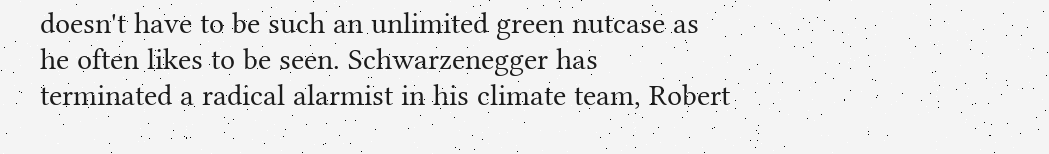doesn't have to be such an unlimited green nutcase as he often likes to be seen. Schwarzenegger has terminated a radical alarmist in his climate team, Robert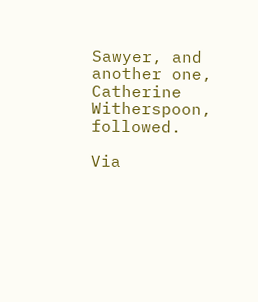Sawyer, and another one, Catherine Witherspoon, followed.

Via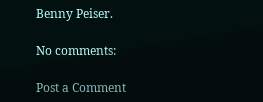Benny Peiser.

No comments:

Post a Comment